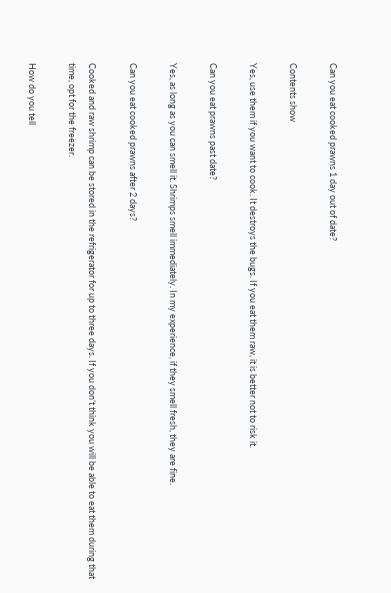Can you eat cooked prawns 1 day out of date?

Contents show

Yes, use them if you want to cook. It destroys the bugs. If you eat them raw, it is better not to risk it.

Can you eat prawns past date?

Yes, as long as you can smell it. Shrimps smell immediately. In my experience, if they smell fresh, they are fine.

Can you eat cooked prawns after 2 days?

Cooked and raw shrimp can be stored in the refrigerator for up to three days. If you don’t think you will be able to eat them during that time, opt for the freezer.

How do you tell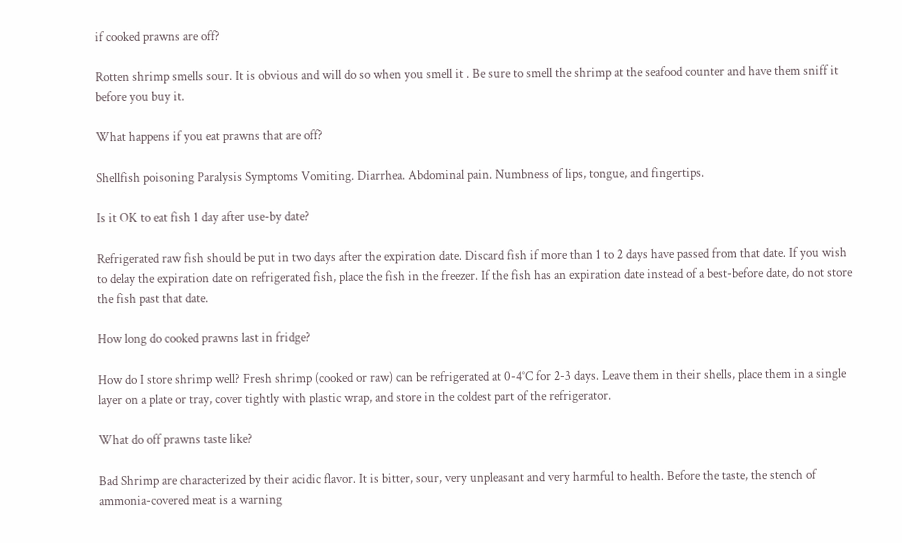if cooked prawns are off?

Rotten shrimp smells sour. It is obvious and will do so when you smell it . Be sure to smell the shrimp at the seafood counter and have them sniff it before you buy it.

What happens if you eat prawns that are off?

Shellfish poisoning Paralysis Symptoms Vomiting. Diarrhea. Abdominal pain. Numbness of lips, tongue, and fingertips.

Is it OK to eat fish 1 day after use-by date?

Refrigerated raw fish should be put in two days after the expiration date. Discard fish if more than 1 to 2 days have passed from that date. If you wish to delay the expiration date on refrigerated fish, place the fish in the freezer. If the fish has an expiration date instead of a best-before date, do not store the fish past that date.

How long do cooked prawns last in fridge?

How do I store shrimp well? Fresh shrimp (cooked or raw) can be refrigerated at 0-4°C for 2-3 days. Leave them in their shells, place them in a single layer on a plate or tray, cover tightly with plastic wrap, and store in the coldest part of the refrigerator.

What do off prawns taste like?

Bad Shrimp are characterized by their acidic flavor. It is bitter, sour, very unpleasant and very harmful to health. Before the taste, the stench of ammonia-covered meat is a warning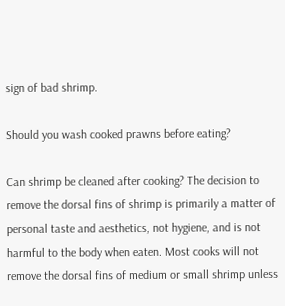sign of bad shrimp.

Should you wash cooked prawns before eating?

Can shrimp be cleaned after cooking? The decision to remove the dorsal fins of shrimp is primarily a matter of personal taste and aesthetics, not hygiene, and is not harmful to the body when eaten. Most cooks will not remove the dorsal fins of medium or small shrimp unless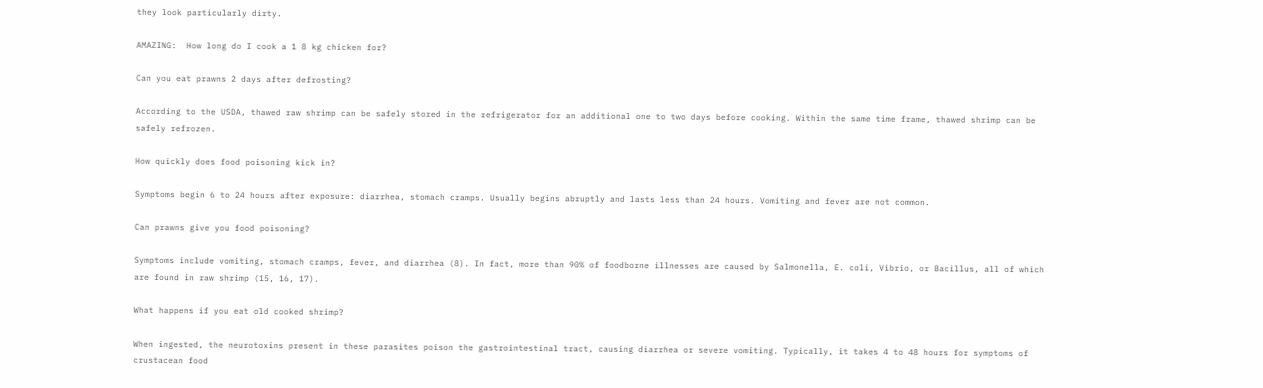they look particularly dirty.

AMAZING:  How long do I cook a 1 8 kg chicken for?

Can you eat prawns 2 days after defrosting?

According to the USDA, thawed raw shrimp can be safely stored in the refrigerator for an additional one to two days before cooking. Within the same time frame, thawed shrimp can be safely refrozen.

How quickly does food poisoning kick in?

Symptoms begin 6 to 24 hours after exposure: diarrhea, stomach cramps. Usually begins abruptly and lasts less than 24 hours. Vomiting and fever are not common.

Can prawns give you food poisoning?

Symptoms include vomiting, stomach cramps, fever, and diarrhea (8). In fact, more than 90% of foodborne illnesses are caused by Salmonella, E. coli, Vibrio, or Bacillus, all of which are found in raw shrimp (15, 16, 17).

What happens if you eat old cooked shrimp?

When ingested, the neurotoxins present in these parasites poison the gastrointestinal tract, causing diarrhea or severe vomiting. Typically, it takes 4 to 48 hours for symptoms of crustacean food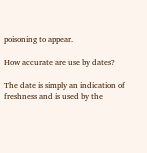poisoning to appear.

How accurate are use by dates?

The date is simply an indication of freshness and is used by the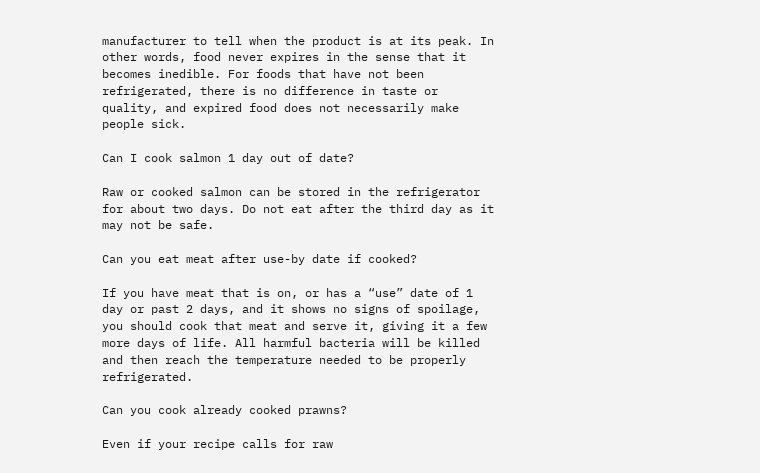manufacturer to tell when the product is at its peak. In other words, food never expires in the sense that it becomes inedible. For foods that have not been refrigerated, there is no difference in taste or quality, and expired food does not necessarily make people sick.

Can I cook salmon 1 day out of date?

Raw or cooked salmon can be stored in the refrigerator for about two days. Do not eat after the third day as it may not be safe.

Can you eat meat after use-by date if cooked?

If you have meat that is on, or has a “use” date of 1 day or past 2 days, and it shows no signs of spoilage, you should cook that meat and serve it, giving it a few more days of life. All harmful bacteria will be killed and then reach the temperature needed to be properly refrigerated.

Can you cook already cooked prawns?

Even if your recipe calls for raw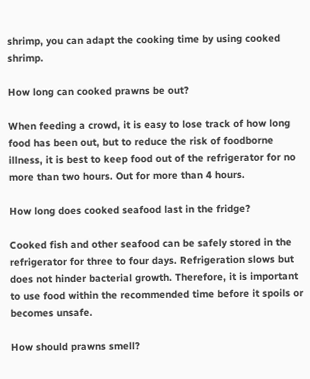shrimp, you can adapt the cooking time by using cooked shrimp.

How long can cooked prawns be out?

When feeding a crowd, it is easy to lose track of how long food has been out, but to reduce the risk of foodborne illness, it is best to keep food out of the refrigerator for no more than two hours. Out for more than 4 hours.

How long does cooked seafood last in the fridge?

Cooked fish and other seafood can be safely stored in the refrigerator for three to four days. Refrigeration slows but does not hinder bacterial growth. Therefore, it is important to use food within the recommended time before it spoils or becomes unsafe.

How should prawns smell?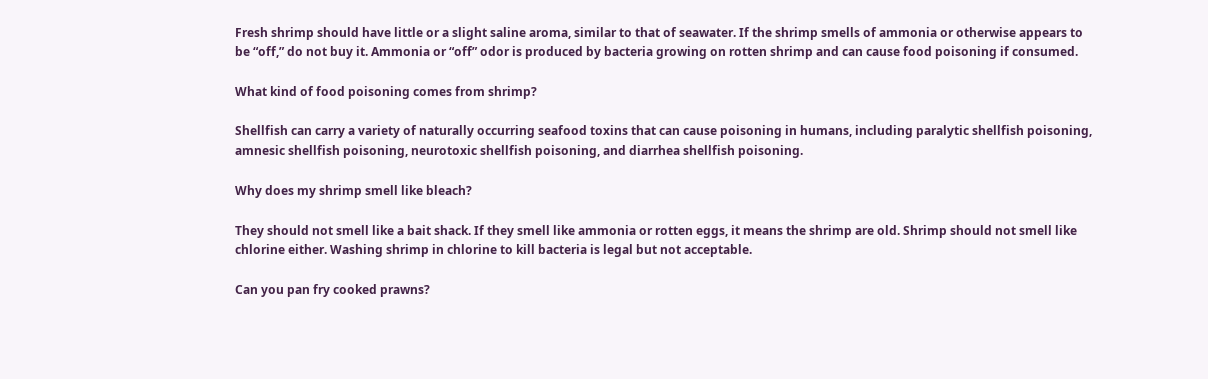Fresh shrimp should have little or a slight saline aroma, similar to that of seawater. If the shrimp smells of ammonia or otherwise appears to be “off,” do not buy it. Ammonia or “off” odor is produced by bacteria growing on rotten shrimp and can cause food poisoning if consumed.

What kind of food poisoning comes from shrimp?

Shellfish can carry a variety of naturally occurring seafood toxins that can cause poisoning in humans, including paralytic shellfish poisoning, amnesic shellfish poisoning, neurotoxic shellfish poisoning, and diarrhea shellfish poisoning.

Why does my shrimp smell like bleach?

They should not smell like a bait shack. If they smell like ammonia or rotten eggs, it means the shrimp are old. Shrimp should not smell like chlorine either. Washing shrimp in chlorine to kill bacteria is legal but not acceptable.

Can you pan fry cooked prawns?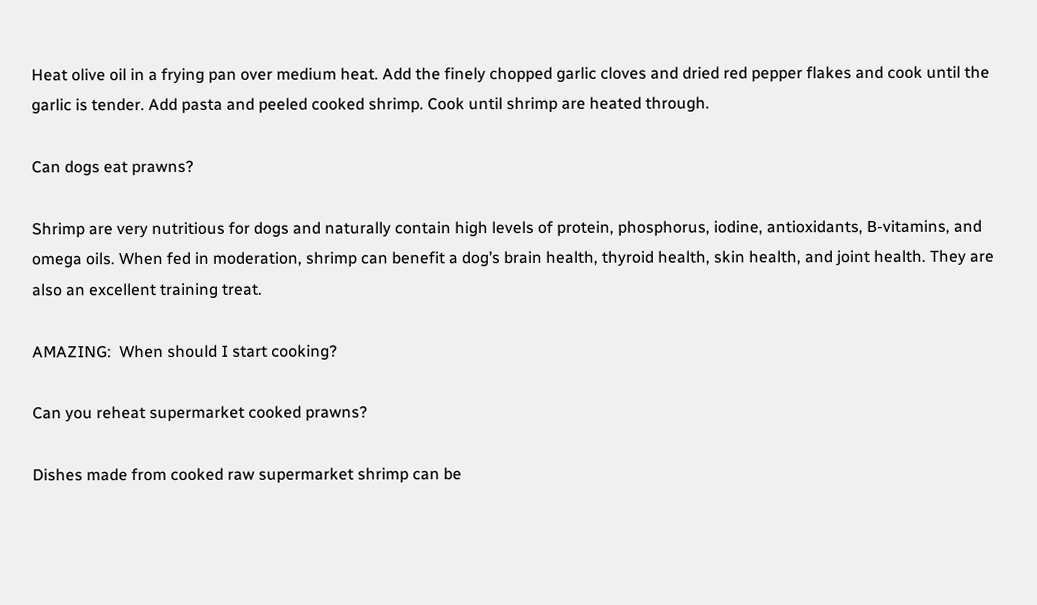Heat olive oil in a frying pan over medium heat. Add the finely chopped garlic cloves and dried red pepper flakes and cook until the garlic is tender. Add pasta and peeled cooked shrimp. Cook until shrimp are heated through.

Can dogs eat prawns?

Shrimp are very nutritious for dogs and naturally contain high levels of protein, phosphorus, iodine, antioxidants, B-vitamins, and omega oils. When fed in moderation, shrimp can benefit a dog’s brain health, thyroid health, skin health, and joint health. They are also an excellent training treat.

AMAZING:  When should I start cooking?

Can you reheat supermarket cooked prawns?

Dishes made from cooked raw supermarket shrimp can be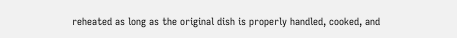reheated as long as the original dish is properly handled, cooked, and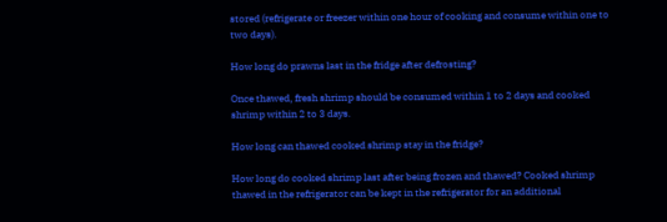stored (refrigerate or freezer within one hour of cooking and consume within one to two days).

How long do prawns last in the fridge after defrosting?

Once thawed, fresh shrimp should be consumed within 1 to 2 days and cooked shrimp within 2 to 3 days.

How long can thawed cooked shrimp stay in the fridge?

How long do cooked shrimp last after being frozen and thawed? Cooked shrimp thawed in the refrigerator can be kept in the refrigerator for an additional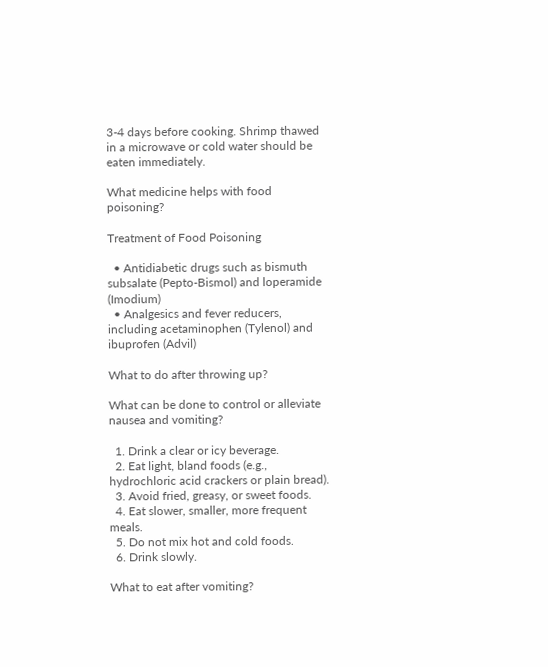3-4 days before cooking. Shrimp thawed in a microwave or cold water should be eaten immediately.

What medicine helps with food poisoning?

Treatment of Food Poisoning

  • Antidiabetic drugs such as bismuth subsalate (Pepto-Bismol) and loperamide (Imodium)
  • Analgesics and fever reducers, including acetaminophen (Tylenol) and ibuprofen (Advil)

What to do after throwing up?

What can be done to control or alleviate nausea and vomiting?

  1. Drink a clear or icy beverage.
  2. Eat light, bland foods (e.g., hydrochloric acid crackers or plain bread).
  3. Avoid fried, greasy, or sweet foods.
  4. Eat slower, smaller, more frequent meals.
  5. Do not mix hot and cold foods.
  6. Drink slowly.

What to eat after vomiting?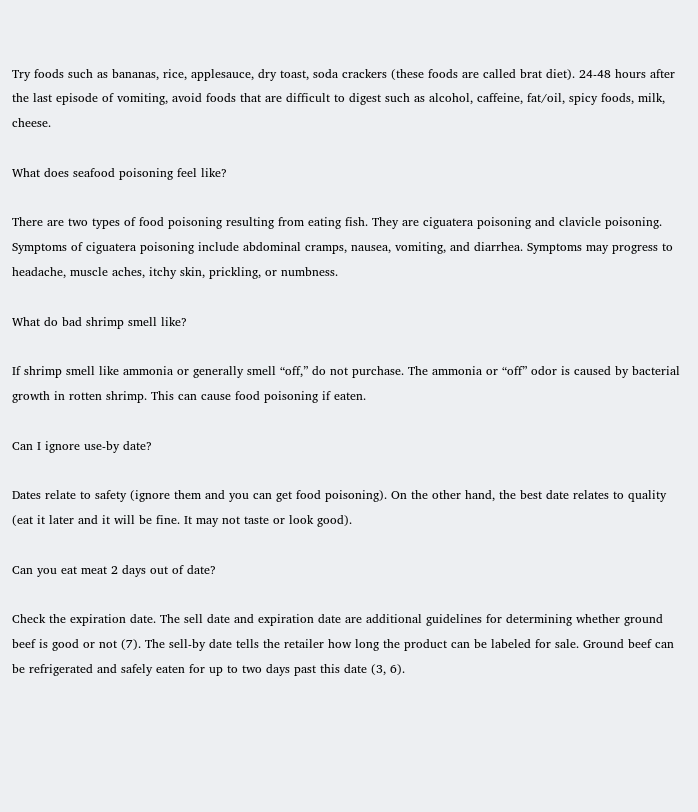Try foods such as bananas, rice, applesauce, dry toast, soda crackers (these foods are called brat diet). 24-48 hours after the last episode of vomiting, avoid foods that are difficult to digest such as alcohol, caffeine, fat/oil, spicy foods, milk, cheese.

What does seafood poisoning feel like?

There are two types of food poisoning resulting from eating fish. They are ciguatera poisoning and clavicle poisoning. Symptoms of ciguatera poisoning include abdominal cramps, nausea, vomiting, and diarrhea. Symptoms may progress to headache, muscle aches, itchy skin, prickling, or numbness.

What do bad shrimp smell like?

If shrimp smell like ammonia or generally smell “off,” do not purchase. The ammonia or “off” odor is caused by bacterial growth in rotten shrimp. This can cause food poisoning if eaten.

Can I ignore use-by date?

Dates relate to safety (ignore them and you can get food poisoning). On the other hand, the best date relates to quality (eat it later and it will be fine. It may not taste or look good).

Can you eat meat 2 days out of date?

Check the expiration date. The sell date and expiration date are additional guidelines for determining whether ground beef is good or not (7). The sell-by date tells the retailer how long the product can be labeled for sale. Ground beef can be refrigerated and safely eaten for up to two days past this date (3, 6).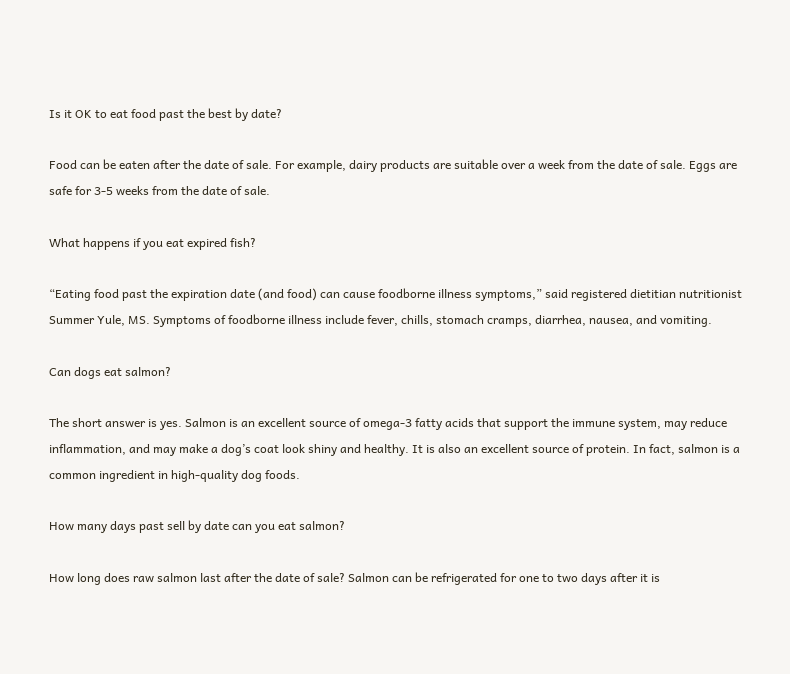Is it OK to eat food past the best by date?

Food can be eaten after the date of sale. For example, dairy products are suitable over a week from the date of sale. Eggs are safe for 3-5 weeks from the date of sale.

What happens if you eat expired fish?

“Eating food past the expiration date (and food) can cause foodborne illness symptoms,” said registered dietitian nutritionist Summer Yule, MS. Symptoms of foodborne illness include fever, chills, stomach cramps, diarrhea, nausea, and vomiting.

Can dogs eat salmon?

The short answer is yes. Salmon is an excellent source of omega-3 fatty acids that support the immune system, may reduce inflammation, and may make a dog’s coat look shiny and healthy. It is also an excellent source of protein. In fact, salmon is a common ingredient in high-quality dog foods.

How many days past sell by date can you eat salmon?

How long does raw salmon last after the date of sale? Salmon can be refrigerated for one to two days after it is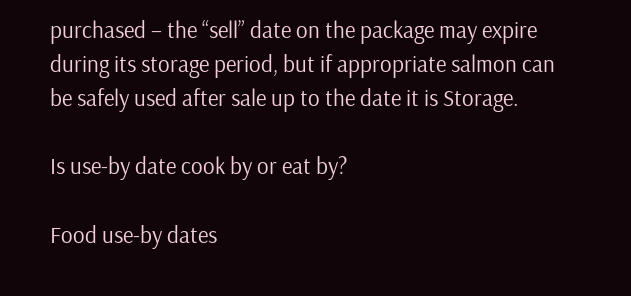purchased – the “sell” date on the package may expire during its storage period, but if appropriate salmon can be safely used after sale up to the date it is Storage.

Is use-by date cook by or eat by?

Food use-by dates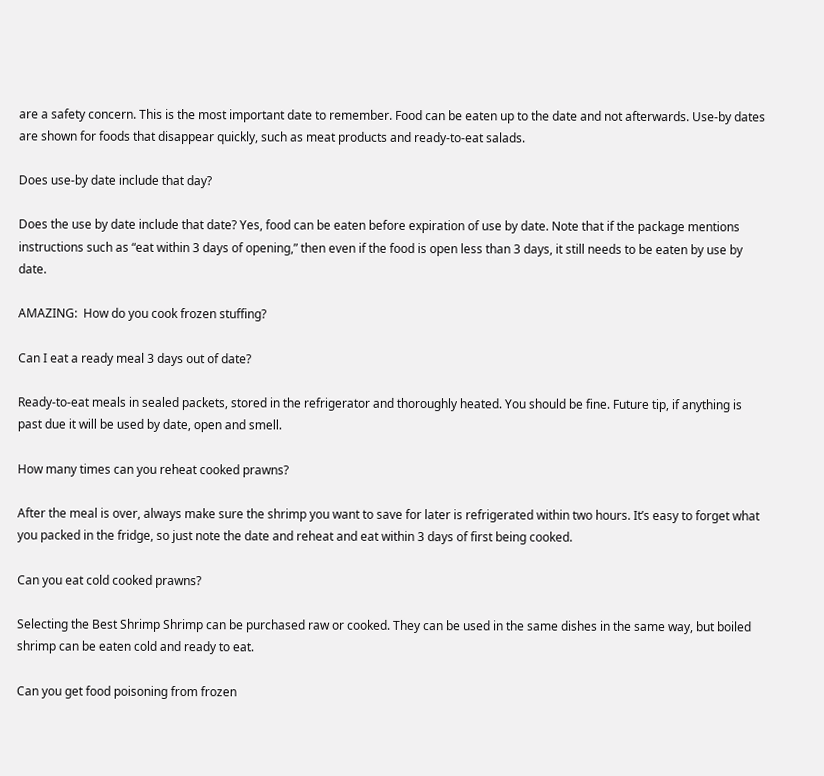are a safety concern. This is the most important date to remember. Food can be eaten up to the date and not afterwards. Use-by dates are shown for foods that disappear quickly, such as meat products and ready-to-eat salads.

Does use-by date include that day?

Does the use by date include that date? Yes, food can be eaten before expiration of use by date. Note that if the package mentions instructions such as “eat within 3 days of opening,” then even if the food is open less than 3 days, it still needs to be eaten by use by date.

AMAZING:  How do you cook frozen stuffing?

Can I eat a ready meal 3 days out of date?

Ready-to-eat meals in sealed packets, stored in the refrigerator and thoroughly heated. You should be fine. Future tip, if anything is past due it will be used by date, open and smell.

How many times can you reheat cooked prawns?

After the meal is over, always make sure the shrimp you want to save for later is refrigerated within two hours. It’s easy to forget what you packed in the fridge, so just note the date and reheat and eat within 3 days of first being cooked.

Can you eat cold cooked prawns?

Selecting the Best Shrimp Shrimp can be purchased raw or cooked. They can be used in the same dishes in the same way, but boiled shrimp can be eaten cold and ready to eat.

Can you get food poisoning from frozen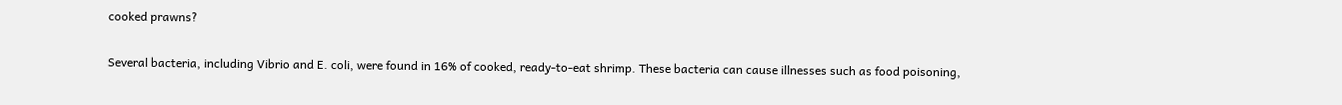cooked prawns?

Several bacteria, including Vibrio and E. coli, were found in 16% of cooked, ready-to-eat shrimp. These bacteria can cause illnesses such as food poisoning,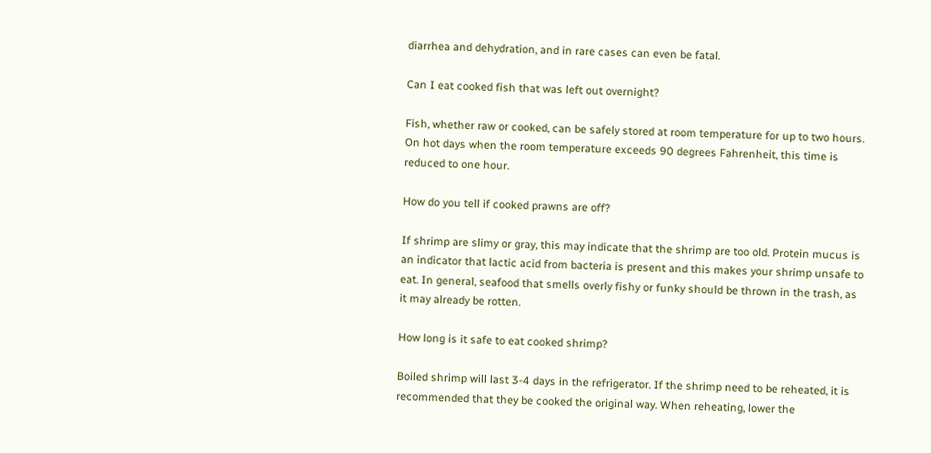diarrhea and dehydration, and in rare cases can even be fatal.

Can I eat cooked fish that was left out overnight?

Fish, whether raw or cooked, can be safely stored at room temperature for up to two hours. On hot days when the room temperature exceeds 90 degrees Fahrenheit, this time is reduced to one hour.

How do you tell if cooked prawns are off?

If shrimp are slimy or gray, this may indicate that the shrimp are too old. Protein mucus is an indicator that lactic acid from bacteria is present and this makes your shrimp unsafe to eat. In general, seafood that smells overly fishy or funky should be thrown in the trash, as it may already be rotten.

How long is it safe to eat cooked shrimp?

Boiled shrimp will last 3-4 days in the refrigerator. If the shrimp need to be reheated, it is recommended that they be cooked the original way. When reheating, lower the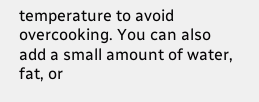temperature to avoid overcooking. You can also add a small amount of water, fat, or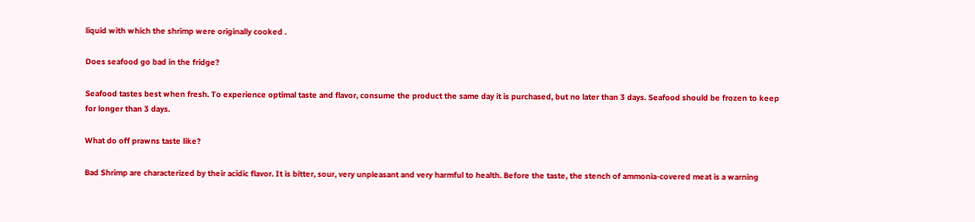liquid with which the shrimp were originally cooked .

Does seafood go bad in the fridge?

Seafood tastes best when fresh. To experience optimal taste and flavor, consume the product the same day it is purchased, but no later than 3 days. Seafood should be frozen to keep for longer than 3 days.

What do off prawns taste like?

Bad Shrimp are characterized by their acidic flavor. It is bitter, sour, very unpleasant and very harmful to health. Before the taste, the stench of ammonia-covered meat is a warning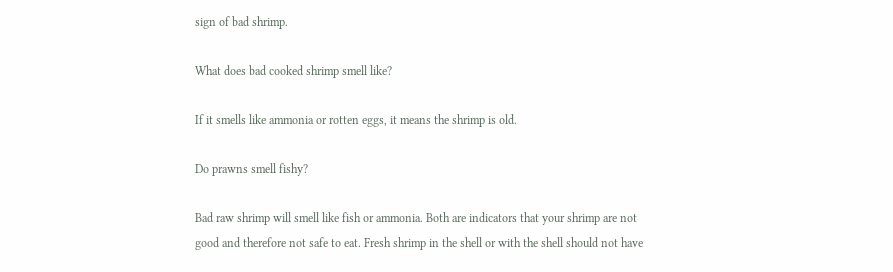sign of bad shrimp.

What does bad cooked shrimp smell like?

If it smells like ammonia or rotten eggs, it means the shrimp is old.

Do prawns smell fishy?

Bad raw shrimp will smell like fish or ammonia. Both are indicators that your shrimp are not good and therefore not safe to eat. Fresh shrimp in the shell or with the shell should not have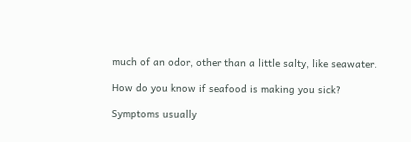much of an odor, other than a little salty, like seawater.

How do you know if seafood is making you sick?

Symptoms usually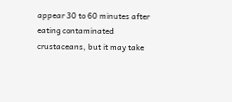appear 30 to 60 minutes after eating contaminated crustaceans, but it may take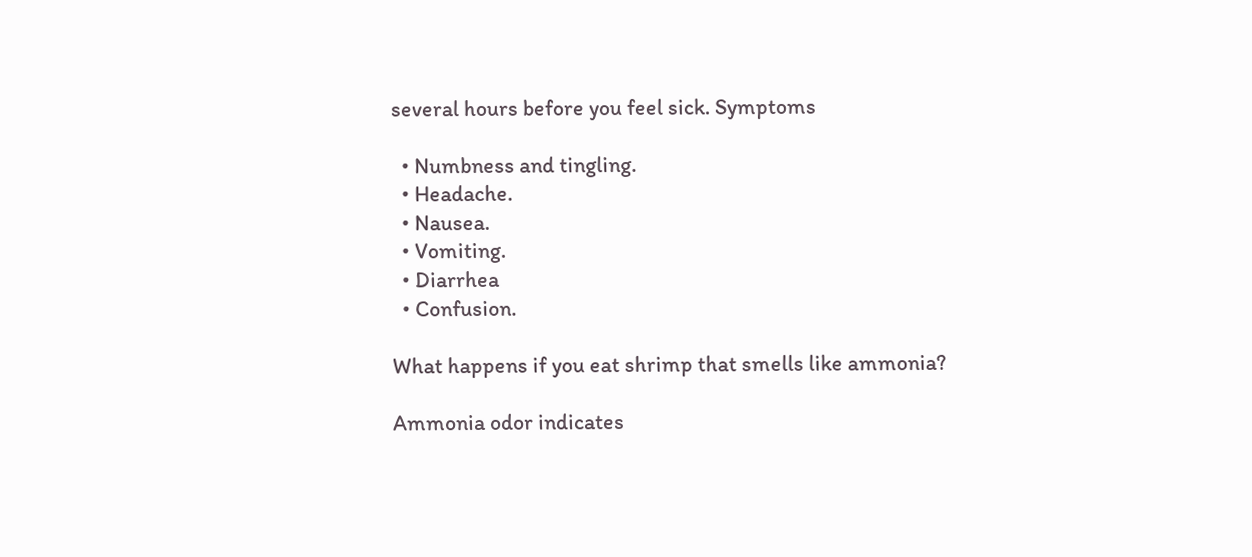several hours before you feel sick. Symptoms

  • Numbness and tingling.
  • Headache.
  • Nausea.
  • Vomiting.
  • Diarrhea
  • Confusion.

What happens if you eat shrimp that smells like ammonia?

Ammonia odor indicates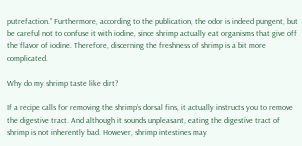putrefaction.” Furthermore, according to the publication, the odor is indeed pungent, but be careful not to confuse it with iodine, since shrimp actually eat organisms that give off the flavor of iodine. Therefore, discerning the freshness of shrimp is a bit more complicated.

Why do my shrimp taste like dirt?

If a recipe calls for removing the shrimp’s dorsal fins, it actually instructs you to remove the digestive tract. And although it sounds unpleasant, eating the digestive tract of shrimp is not inherently bad. However, shrimp intestines may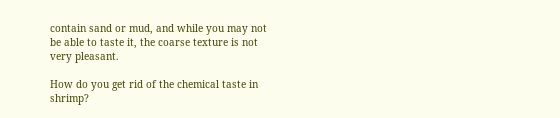contain sand or mud, and while you may not be able to taste it, the coarse texture is not very pleasant.

How do you get rid of the chemical taste in shrimp?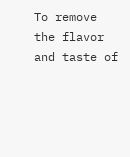To remove the flavor and taste of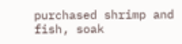purchased shrimp and fish, soak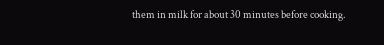them in milk for about 30 minutes before cooking.